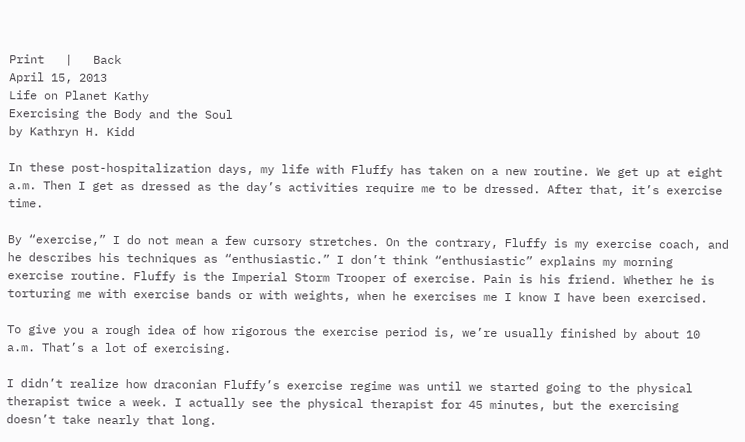Print   |   Back
April 15, 2013
Life on Planet Kathy
Exercising the Body and the Soul
by Kathryn H. Kidd

In these post-hospitalization days, my life with Fluffy has taken on a new routine. We get up at eight a.m. Then I get as dressed as the day’s activities require me to be dressed. After that, it’s exercise time.

By “exercise,” I do not mean a few cursory stretches. On the contrary, Fluffy is my exercise coach, and he describes his techniques as “enthusiastic.” I don’t think “enthusiastic” explains my morning exercise routine. Fluffy is the Imperial Storm Trooper of exercise. Pain is his friend. Whether he is torturing me with exercise bands or with weights, when he exercises me I know I have been exercised.

To give you a rough idea of how rigorous the exercise period is, we’re usually finished by about 10 a.m. That’s a lot of exercising.

I didn’t realize how draconian Fluffy’s exercise regime was until we started going to the physical therapist twice a week. I actually see the physical therapist for 45 minutes, but the exercising doesn’t take nearly that long.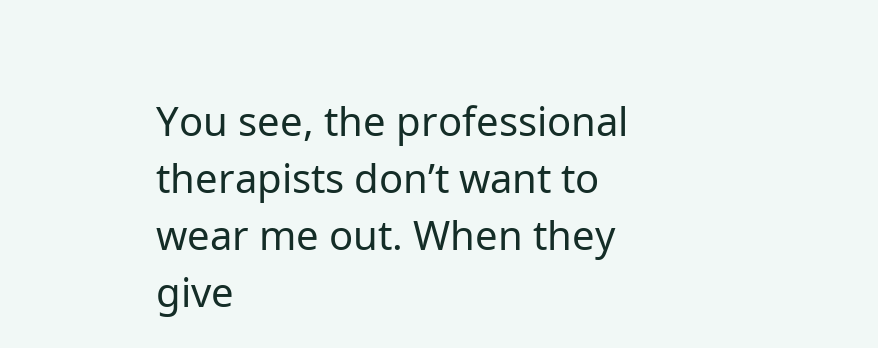You see, the professional therapists don’t want to wear me out. When they give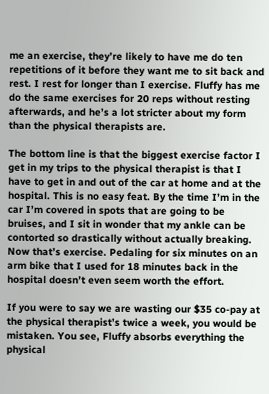me an exercise, they’re likely to have me do ten repetitions of it before they want me to sit back and rest. I rest for longer than I exercise. Fluffy has me do the same exercises for 20 reps without resting afterwards, and he’s a lot stricter about my form than the physical therapists are.

The bottom line is that the biggest exercise factor I get in my trips to the physical therapist is that I have to get in and out of the car at home and at the hospital. This is no easy feat. By the time I’m in the car I’m covered in spots that are going to be bruises, and I sit in wonder that my ankle can be contorted so drastically without actually breaking. Now that’s exercise. Pedaling for six minutes on an arm bike that I used for 18 minutes back in the hospital doesn’t even seem worth the effort.

If you were to say we are wasting our $35 co-pay at the physical therapist’s twice a week, you would be mistaken. You see, Fluffy absorbs everything the physical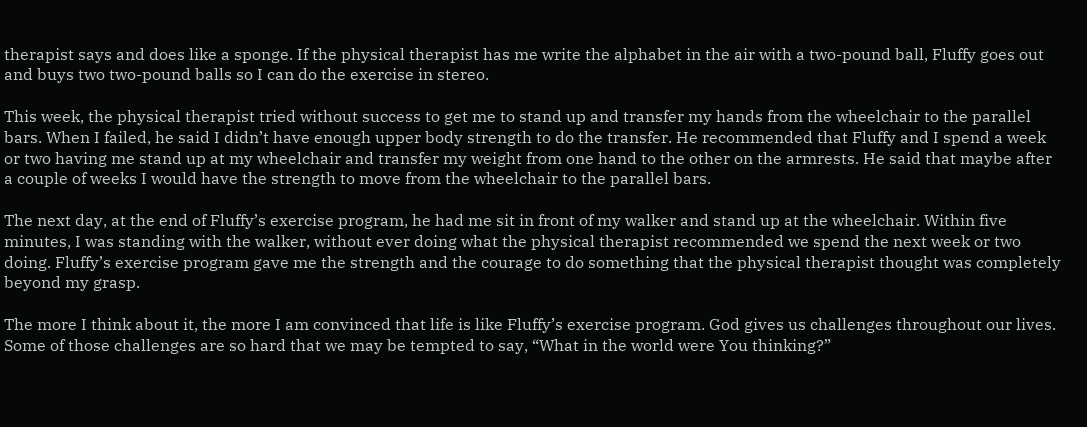therapist says and does like a sponge. If the physical therapist has me write the alphabet in the air with a two-pound ball, Fluffy goes out and buys two two-pound balls so I can do the exercise in stereo.

This week, the physical therapist tried without success to get me to stand up and transfer my hands from the wheelchair to the parallel bars. When I failed, he said I didn’t have enough upper body strength to do the transfer. He recommended that Fluffy and I spend a week or two having me stand up at my wheelchair and transfer my weight from one hand to the other on the armrests. He said that maybe after a couple of weeks I would have the strength to move from the wheelchair to the parallel bars.

The next day, at the end of Fluffy’s exercise program, he had me sit in front of my walker and stand up at the wheelchair. Within five minutes, I was standing with the walker, without ever doing what the physical therapist recommended we spend the next week or two doing. Fluffy’s exercise program gave me the strength and the courage to do something that the physical therapist thought was completely beyond my grasp.

The more I think about it, the more I am convinced that life is like Fluffy’s exercise program. God gives us challenges throughout our lives. Some of those challenges are so hard that we may be tempted to say, “What in the world were You thinking?”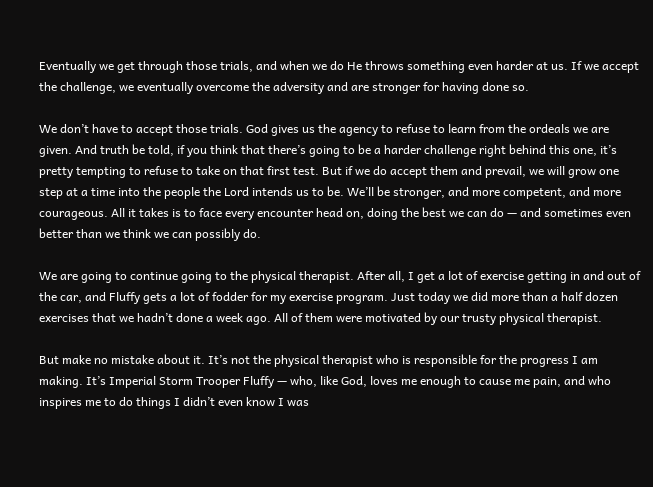Eventually we get through those trials, and when we do He throws something even harder at us. If we accept the challenge, we eventually overcome the adversity and are stronger for having done so.

We don’t have to accept those trials. God gives us the agency to refuse to learn from the ordeals we are given. And truth be told, if you think that there’s going to be a harder challenge right behind this one, it’s pretty tempting to refuse to take on that first test. But if we do accept them and prevail, we will grow one step at a time into the people the Lord intends us to be. We’ll be stronger, and more competent, and more courageous. All it takes is to face every encounter head on, doing the best we can do — and sometimes even better than we think we can possibly do.

We are going to continue going to the physical therapist. After all, I get a lot of exercise getting in and out of the car, and Fluffy gets a lot of fodder for my exercise program. Just today we did more than a half dozen exercises that we hadn’t done a week ago. All of them were motivated by our trusty physical therapist.

But make no mistake about it. It’s not the physical therapist who is responsible for the progress I am making. It’s Imperial Storm Trooper Fluffy — who, like God, loves me enough to cause me pain, and who inspires me to do things I didn’t even know I was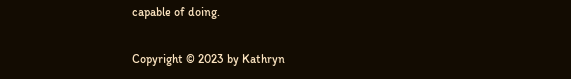capable of doing.

Copyright © 2023 by Kathryn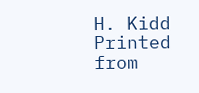H. Kidd Printed from